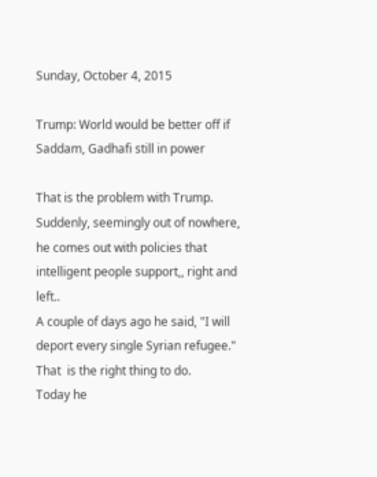Sunday, October 4, 2015

Trump: World would be better off if Saddam, Gadhafi still in power

That is the problem with Trump.
Suddenly, seemingly out of nowhere, he comes out with policies that intelligent people support,, right and left..
A couple of days ago he said, "I will deport every single Syrian refugee."
That  is the right thing to do.
Today he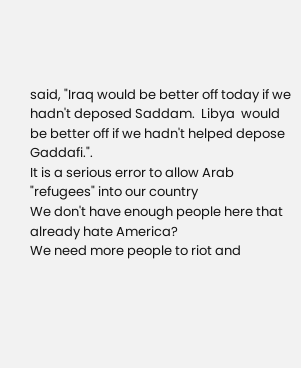said, "Iraq would be better off today if we hadn't deposed Saddam.  Libya  would be better off if we hadn't helped depose Gaddafi.".
It is a serious error to allow Arab "refugees" into our country
We don't have enough people here that already hate America?
We need more people to riot and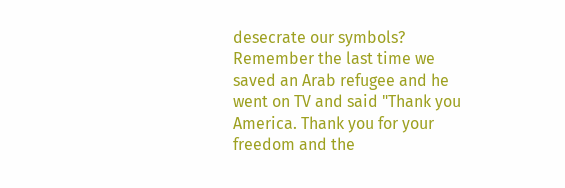desecrate our symbols?
Remember the last time we saved an Arab refugee and he went on TV and said "Thank you America. Thank you for your freedom and the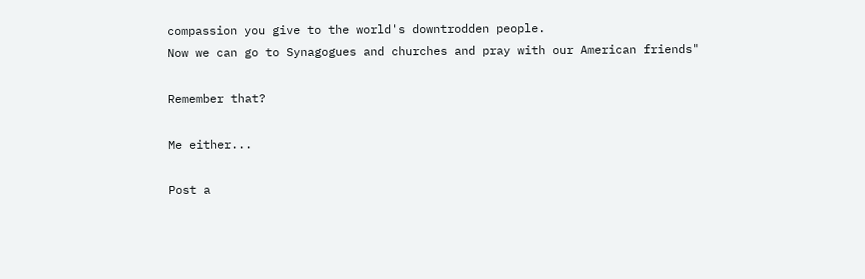compassion you give to the world's downtrodden people.
Now we can go to Synagogues and churches and pray with our American friends"

Remember that?

Me either...

Post a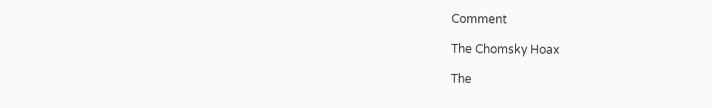Comment

The Chomsky Hoax

The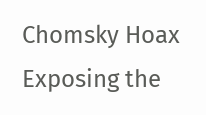Chomsky Hoax
Exposing the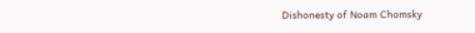Dishonesty of Noam Chomsky